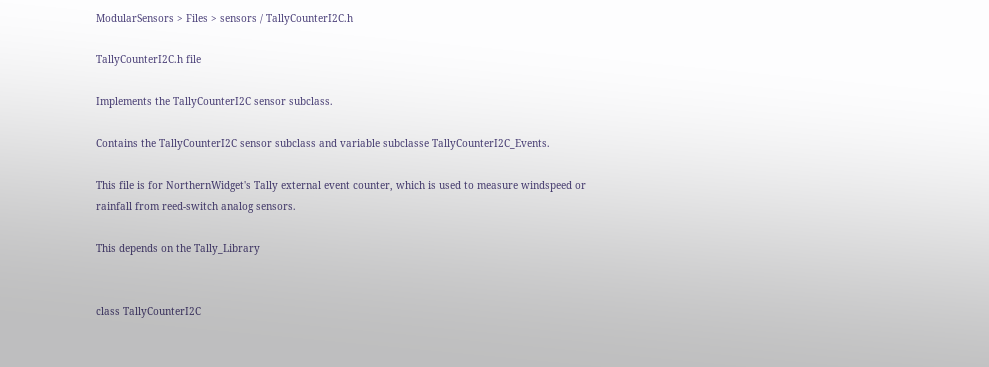ModularSensors > Files > sensors / TallyCounterI2C.h

TallyCounterI2C.h file

Implements the TallyCounterI2C sensor subclass.

Contains the TallyCounterI2C sensor subclass and variable subclasse TallyCounterI2C_Events.

This file is for NorthernWidget's Tally external event counter, which is used to measure windspeed or rainfall from reed-switch analog sensors.

This depends on the Tally_Library


class TallyCounterI2C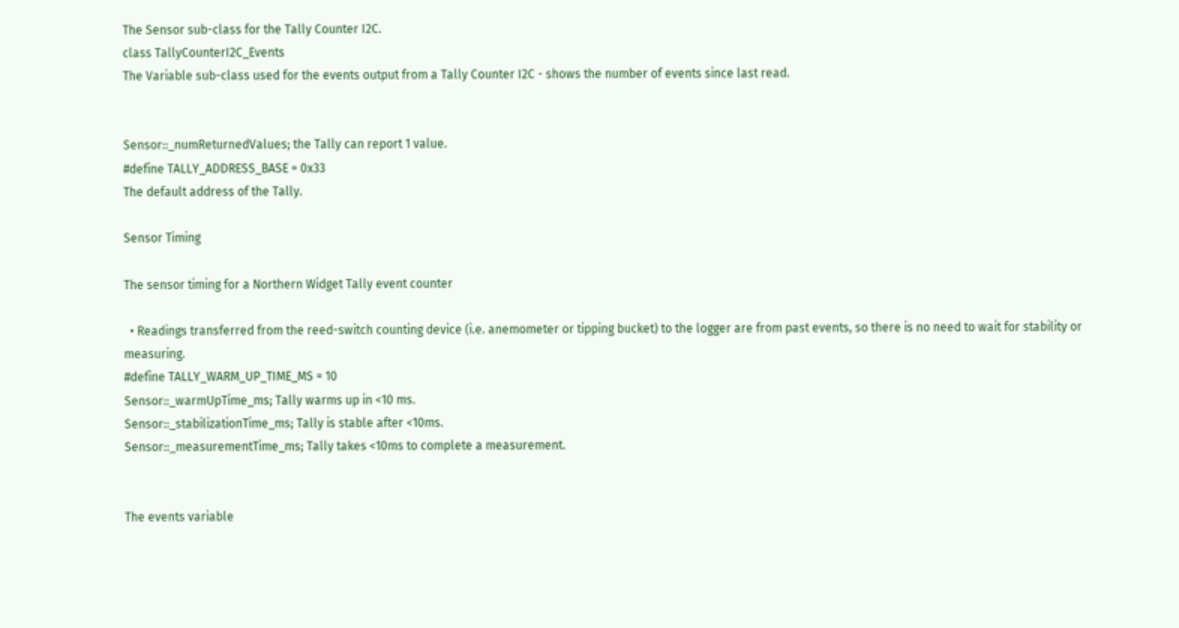The Sensor sub-class for the Tally Counter I2C.
class TallyCounterI2C_Events
The Variable sub-class used for the events output from a Tally Counter I2C - shows the number of events since last read.


Sensor::_numReturnedValues; the Tally can report 1 value.
#define TALLY_ADDRESS_BASE = 0x33
The default address of the Tally.

Sensor Timing

The sensor timing for a Northern Widget Tally event counter

  • Readings transferred from the reed-switch counting device (i.e. anemometer or tipping bucket) to the logger are from past events, so there is no need to wait for stability or measuring.
#define TALLY_WARM_UP_TIME_MS = 10
Sensor::_warmUpTime_ms; Tally warms up in <10 ms.
Sensor::_stabilizationTime_ms; Tally is stable after <10ms.
Sensor::_measurementTime_ms; Tally takes <10ms to complete a measurement.


The events variable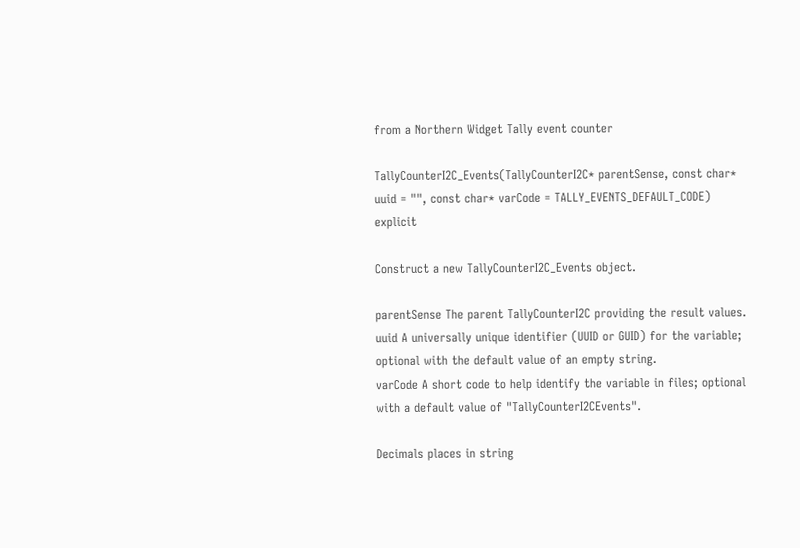from a Northern Widget Tally event counter

TallyCounterI2C_Events(TallyCounterI2C* parentSense, const char* uuid = "", const char* varCode = TALLY_EVENTS_DEFAULT_CODE) explicit

Construct a new TallyCounterI2C_Events object.

parentSense The parent TallyCounterI2C providing the result values.
uuid A universally unique identifier (UUID or GUID) for the variable; optional with the default value of an empty string.
varCode A short code to help identify the variable in files; optional with a default value of "TallyCounterI2CEvents".

Decimals places in string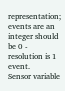representation; events are an integer should be 0 - resolution is 1 event.
Sensor variable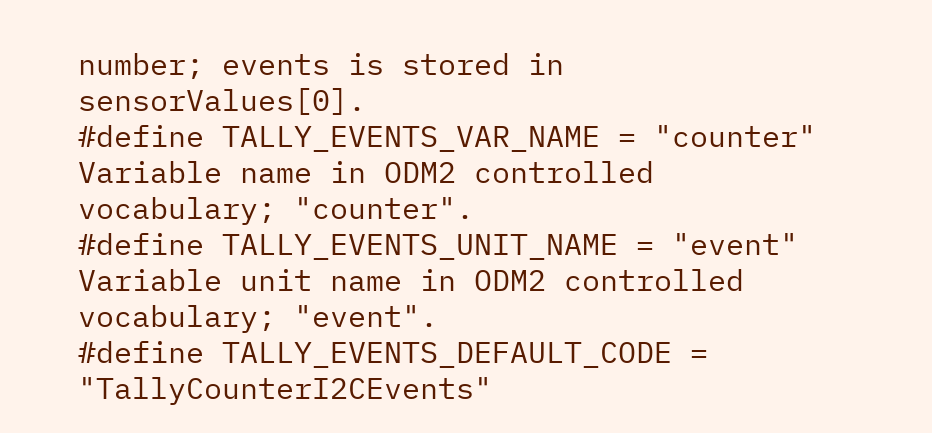number; events is stored in sensorValues[0].
#define TALLY_EVENTS_VAR_NAME = "counter"
Variable name in ODM2 controlled vocabulary; "counter".
#define TALLY_EVENTS_UNIT_NAME = "event"
Variable unit name in ODM2 controlled vocabulary; "event".
#define TALLY_EVENTS_DEFAULT_CODE = "TallyCounterI2CEvents"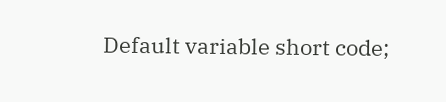Default variable short code;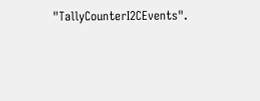"TallyCounterI2CEvents".